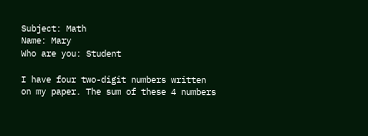Subject: Math
Name: Mary
Who are you: Student

I have four two-digit numbers written on my paper. The sum of these 4 numbers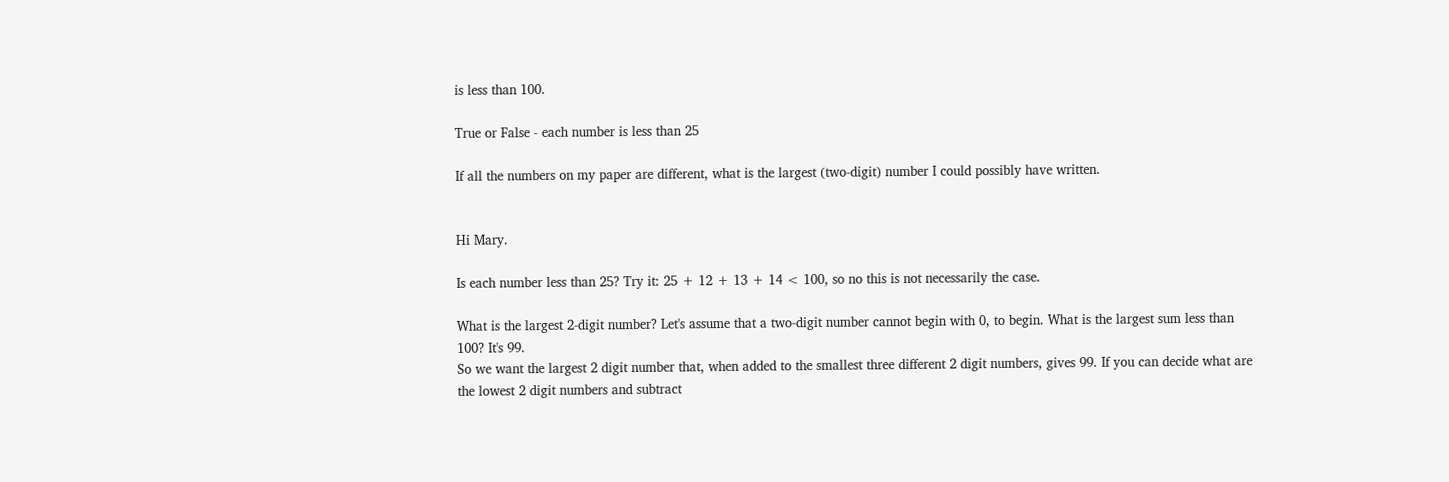is less than 100.

True or False - each number is less than 25

If all the numbers on my paper are different, what is the largest (two-digit) number I could possibly have written.


Hi Mary.

Is each number less than 25? Try it: 25 + 12 + 13 + 14 < 100, so no this is not necessarily the case.

What is the largest 2-digit number? Let's assume that a two-digit number cannot begin with 0, to begin. What is the largest sum less than 100? It's 99.
So we want the largest 2 digit number that, when added to the smallest three different 2 digit numbers, gives 99. If you can decide what are the lowest 2 digit numbers and subtract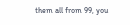them all from 99, you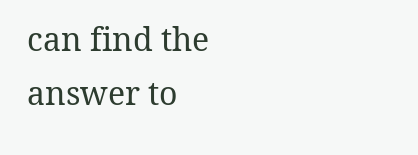can find the answer to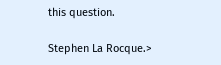this question.

Stephen La Rocque.>